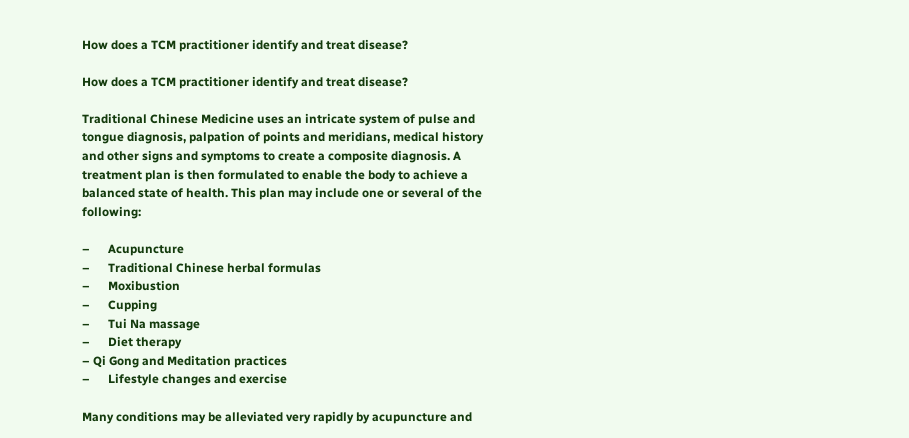How does a TCM practitioner identify and treat disease?

How does a TCM practitioner identify and treat disease?

Traditional Chinese Medicine uses an intricate system of pulse and tongue diagnosis, palpation of points and meridians, medical history and other signs and symptoms to create a composite diagnosis. A treatment plan is then formulated to enable the body to achieve a balanced state of health. This plan may include one or several of the following:

–      Acupuncture
–      Traditional Chinese herbal formulas
–      Moxibustion
–      Cupping
–      Tui Na massage
–      Diet therapy
– Qi Gong and Meditation practices
–      Lifestyle changes and exercise

Many conditions may be alleviated very rapidly by acupuncture and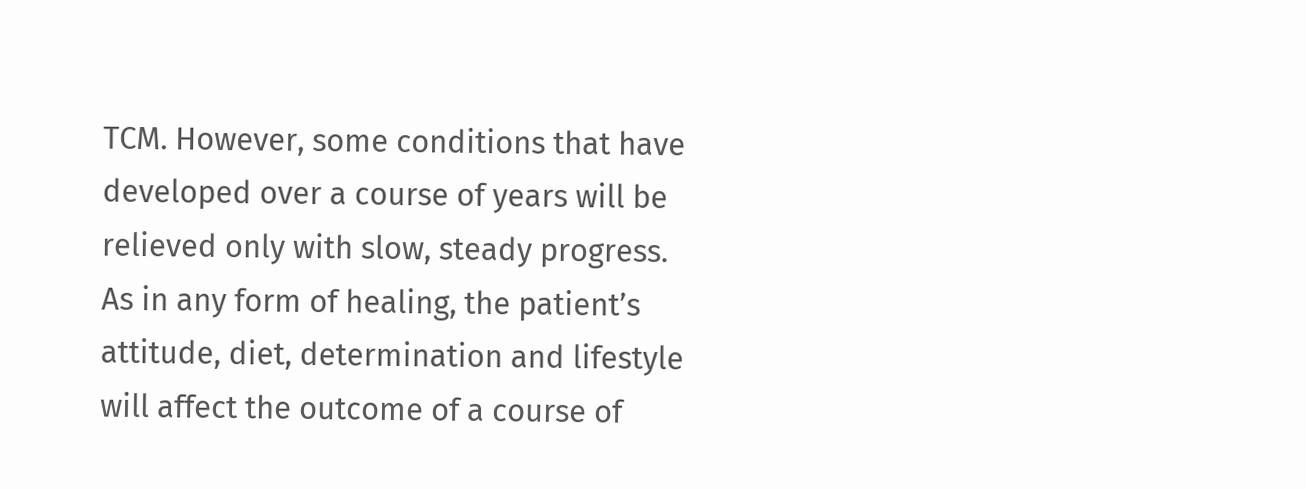TCM. However, some conditions that have developed over a course of years will be relieved only with slow, steady progress. As in any form of healing, the patient’s attitude, diet, determination and lifestyle will affect the outcome of a course of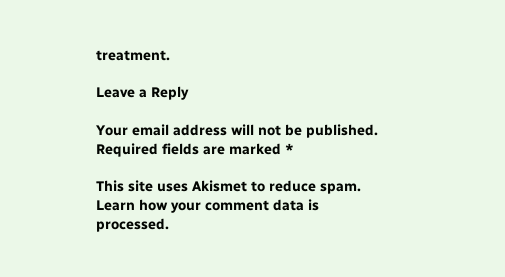treatment.

Leave a Reply

Your email address will not be published. Required fields are marked *

This site uses Akismet to reduce spam. Learn how your comment data is processed.